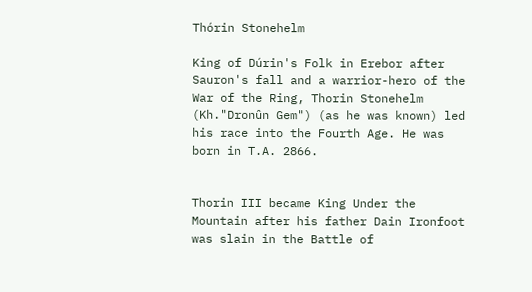Thórin Stonehelm

King of Dúrin's Folk in Erebor after Sauron's fall and a warrior-hero of the War of the Ring, Thorin Stonehelm (Kh."Dronûn Gem") (as he was known) led his race into the Fourth Age. He was born in T.A. 2866.


Thorin III became King Under the Mountain after his father Dain Ironfoot was slain in the Battle of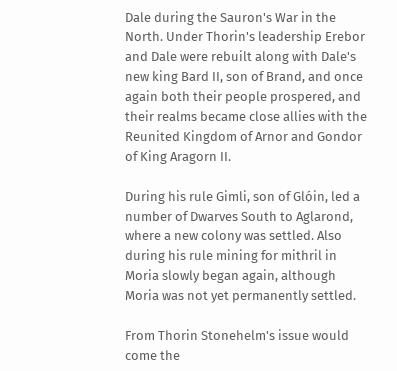Dale during the Sauron's War in the North. Under Thorin's leadership Erebor and Dale were rebuilt along with Dale's new king Bard II, son of Brand, and once again both their people prospered, and their realms became close allies with the Reunited Kingdom of Arnor and Gondor of King Aragorn II.

During his rule Gimli, son of Glóin, led a number of Dwarves South to Aglarond, where a new colony was settled. Also during his rule mining for mithril in Moria slowly began again, although Moria was not yet permanently settled.

From Thorin Stonehelm's issue would come the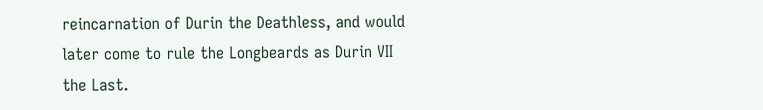reincarnation of Durin the Deathless, and would later come to rule the Longbeards as Durin VII the Last.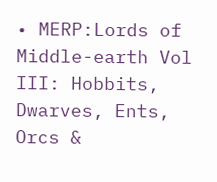• MERP:Lords of Middle-earth Vol III: Hobbits, Dwarves, Ents, Orcs &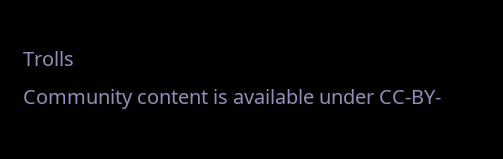Trolls
Community content is available under CC-BY-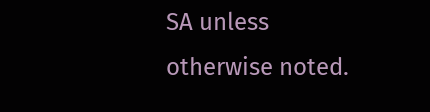SA unless otherwise noted.